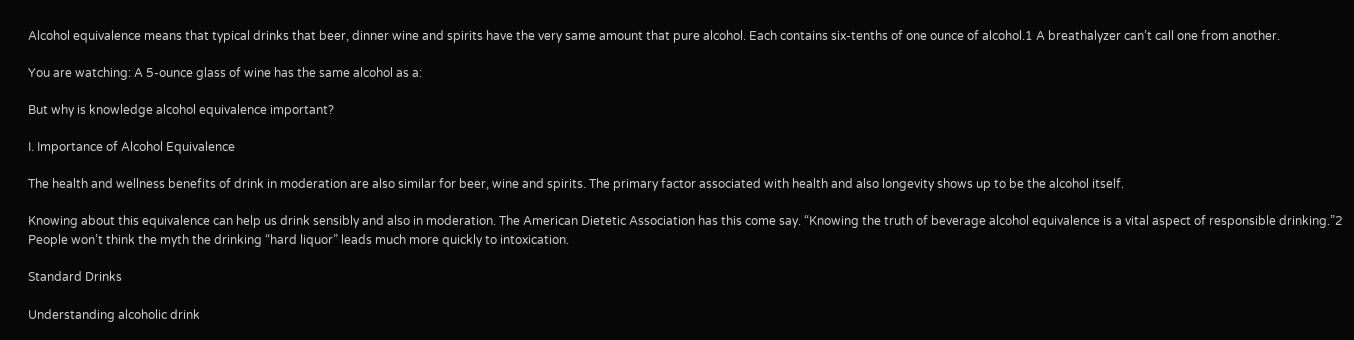Alcohol equivalence means that typical drinks that beer, dinner wine and spirits have the very same amount that pure alcohol. Each contains six-tenths of one ounce of alcohol.1 A breathalyzer can’t call one from another.

You are watching: A 5-ounce glass of wine has the same alcohol as a:

But why is knowledge alcohol equivalence important?

I. Importance of Alcohol Equivalence

The health and wellness benefits of drink in moderation are also similar for beer, wine and spirits. The primary factor associated with health and also longevity shows up to be the alcohol itself.

Knowing about this equivalence can help us drink sensibly and also in moderation. The American Dietetic Association has this come say. “Knowing the truth of beverage alcohol equivalence is a vital aspect of responsible drinking.”2 People won’t think the myth the drinking “hard liquor” leads much more quickly to intoxication.

Standard Drinks

Understanding alcoholic drink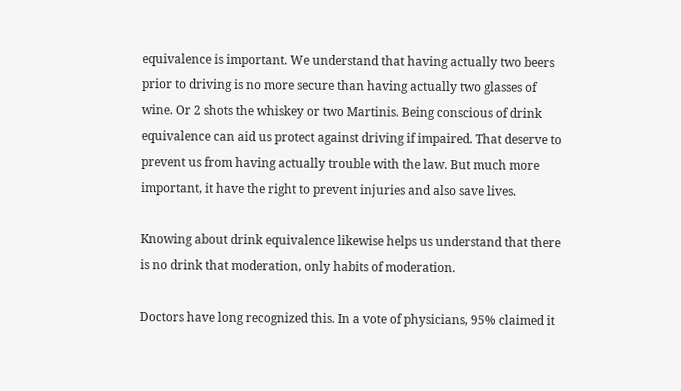equivalence is important. We understand that having actually two beers prior to driving is no more secure than having actually two glasses of wine. Or 2 shots the whiskey or two Martinis. Being conscious of drink equivalence can aid us protect against driving if impaired. That deserve to prevent us from having actually trouble with the law. But much more important, it have the right to prevent injuries and also save lives.

Knowing about drink equivalence likewise helps us understand that there is no drink that moderation, only habits of moderation.

Doctors have long recognized this. In a vote of physicians, 95% claimed it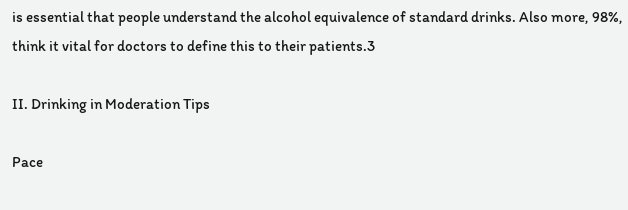is essential that people understand the alcohol equivalence of standard drinks. Also more, 98%, think it vital for doctors to define this to their patients.3

II. Drinking in Moderation Tips

Pace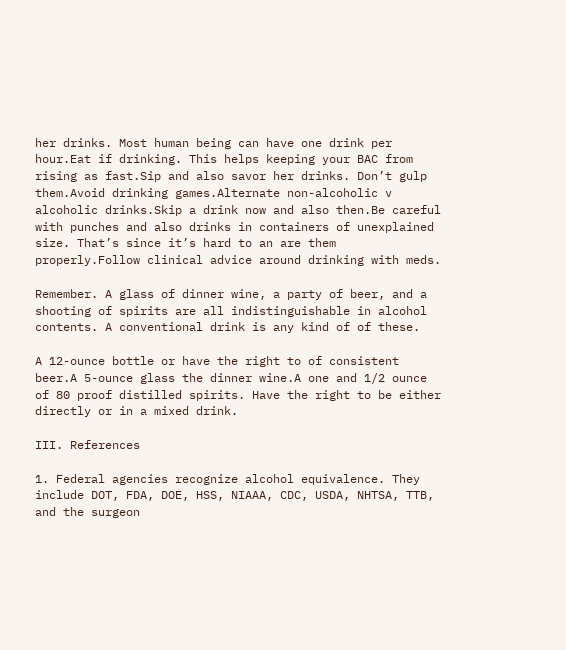her drinks. Most human being can have one drink per hour.Eat if drinking. This helps keeping your BAC from rising as fast.Sip and also savor her drinks. Don’t gulp them.Avoid drinking games.Alternate non-alcoholic v alcoholic drinks.Skip a drink now and also then.Be careful with punches and also drinks in containers of unexplained size. That’s since it’s hard to an are them properly.Follow clinical advice around drinking with meds.

Remember. A glass of dinner wine, a party of beer, and a shooting of spirits are all indistinguishable in alcohol contents. A conventional drink is any kind of of these.

A 12-ounce bottle or have the right to of consistent beer.A 5-ounce glass the dinner wine.A one and 1/2 ounce of 80 proof distilled spirits. Have the right to be either directly or in a mixed drink.

III. References

1. Federal agencies recognize alcohol equivalence. They include DOT, FDA, DOE, HSS, NIAAA, CDC, USDA, NHTSA, TTB, and the surgeon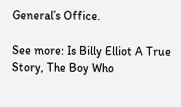General’s Office.

See more: Is Billy Elliot A True Story, The Boy Who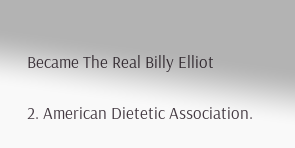Became The Real Billy Elliot

2. American Dietetic Association.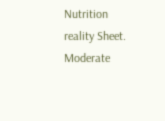Nutrition reality Sheet. Moderate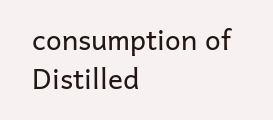consumption of Distilled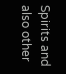Spirits and also other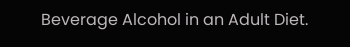Beverage Alcohol in an Adult Diet.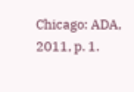Chicago: ADA, 2011, p. 1.